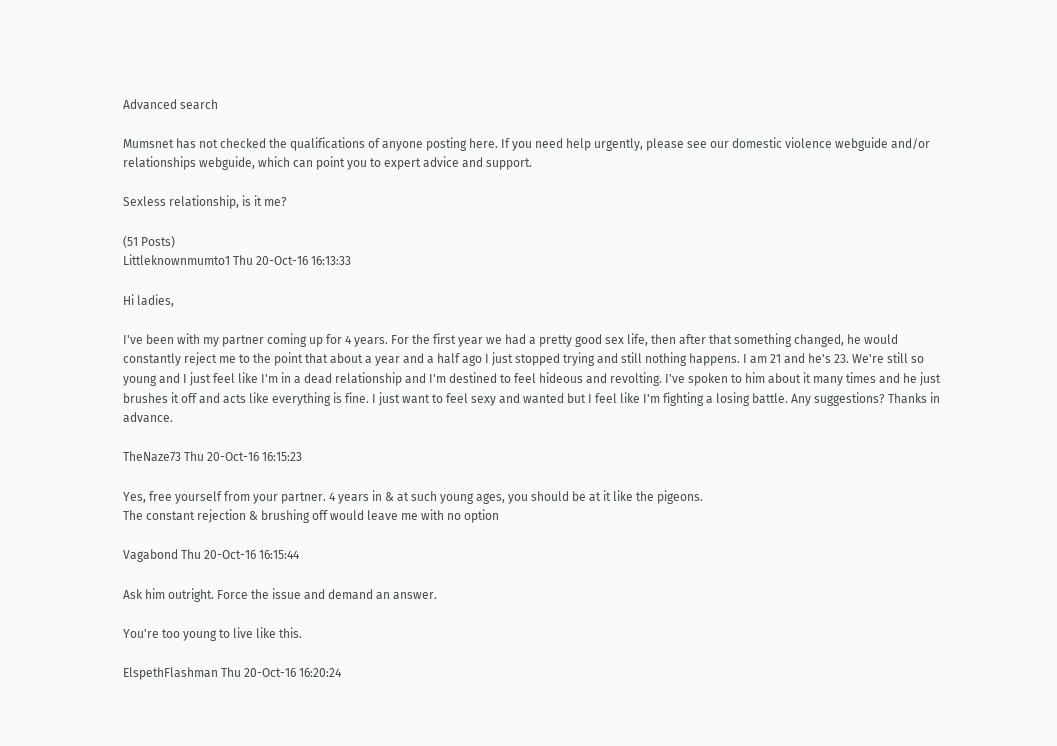Advanced search

Mumsnet has not checked the qualifications of anyone posting here. If you need help urgently, please see our domestic violence webguide and/or relationships webguide, which can point you to expert advice and support.

Sexless relationship, is it me?

(51 Posts)
Littleknownmumto1 Thu 20-Oct-16 16:13:33

Hi ladies,

I've been with my partner coming up for 4 years. For the first year we had a pretty good sex life, then after that something changed, he would constantly reject me to the point that about a year and a half ago I just stopped trying and still nothing happens. I am 21 and he's 23. We're still so young and I just feel like I'm in a dead relationship and I'm destined to feel hideous and revolting. I've spoken to him about it many times and he just brushes it off and acts like everything is fine. I just want to feel sexy and wanted but I feel like I'm fighting a losing battle. Any suggestions? Thanks in advance.

TheNaze73 Thu 20-Oct-16 16:15:23

Yes, free yourself from your partner. 4 years in & at such young ages, you should be at it like the pigeons.
The constant rejection & brushing off would leave me with no option

Vagabond Thu 20-Oct-16 16:15:44

Ask him outright. Force the issue and demand an answer.

You're too young to live like this.

ElspethFlashman Thu 20-Oct-16 16:20:24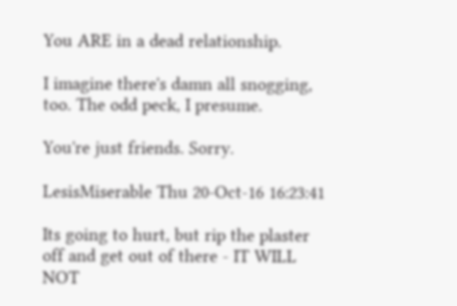You ARE in a dead relationship.

I imagine there's damn all snogging, too. The odd peck, I presume.

You're just friends. Sorry.

LesisMiserable Thu 20-Oct-16 16:23:41

Its going to hurt, but rip the plaster off and get out of there - IT WILL NOT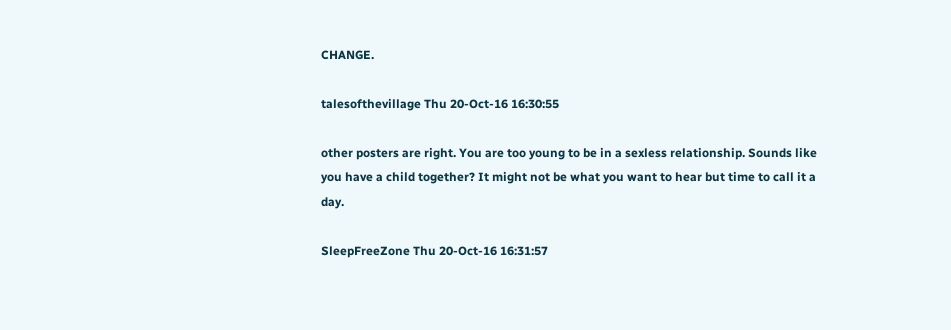CHANGE.

talesofthevillage Thu 20-Oct-16 16:30:55

other posters are right. You are too young to be in a sexless relationship. Sounds like you have a child together? It might not be what you want to hear but time to call it a day.

SleepFreeZone Thu 20-Oct-16 16:31:57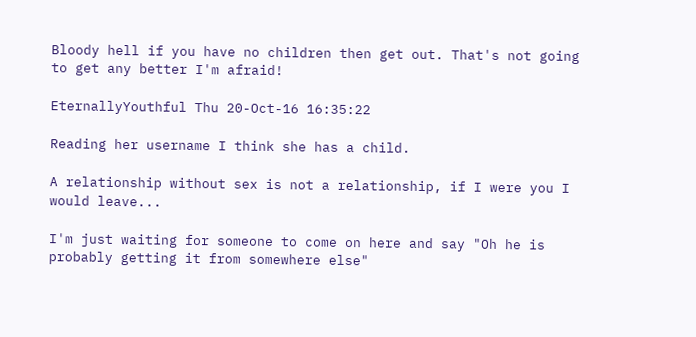Bloody hell if you have no children then get out. That's not going to get any better I'm afraid!

EternallyYouthful Thu 20-Oct-16 16:35:22

Reading her username I think she has a child.

A relationship without sex is not a relationship, if I were you I would leave...

I'm just waiting for someone to come on here and say "Oh he is probably getting it from somewhere else"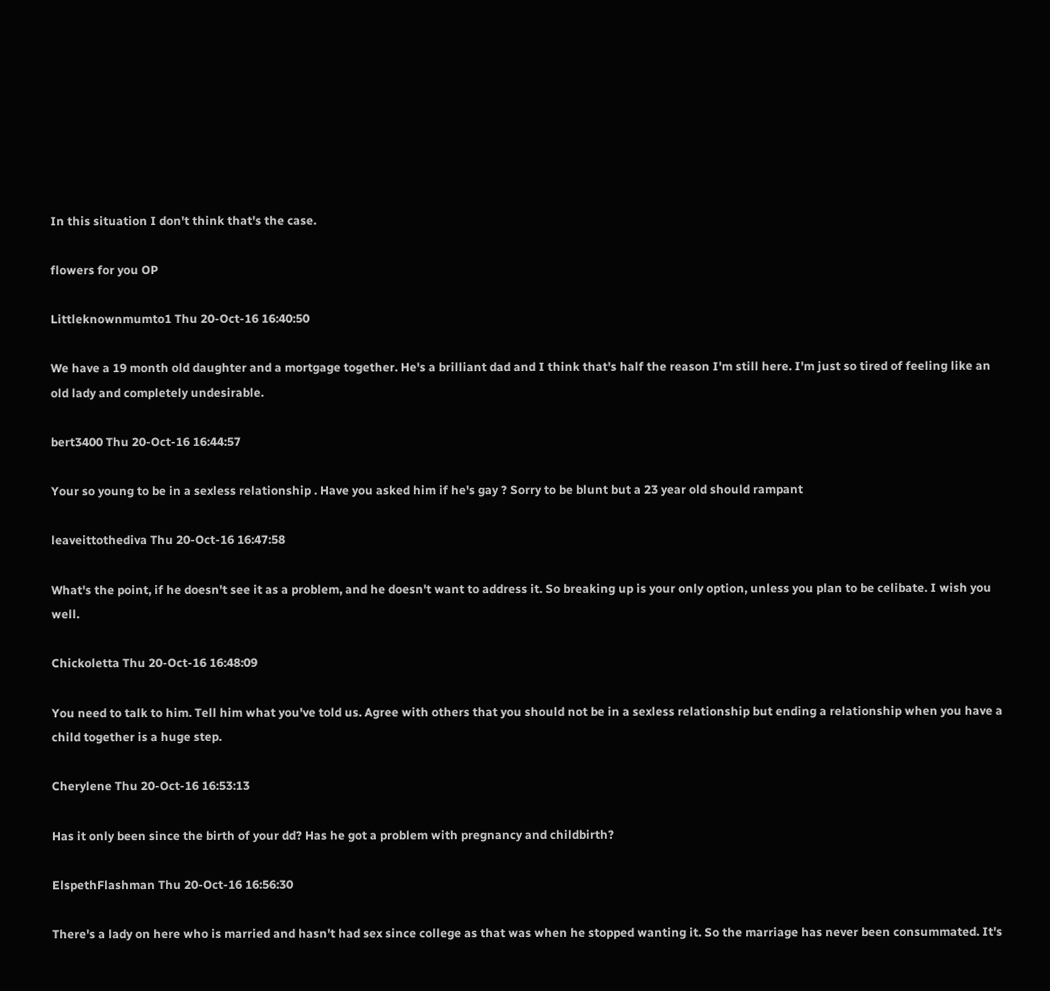In this situation I don't think that's the case.

flowers for you OP

Littleknownmumto1 Thu 20-Oct-16 16:40:50

We have a 19 month old daughter and a mortgage together. He's a brilliant dad and I think that's half the reason I'm still here. I'm just so tired of feeling like an old lady and completely undesirable.

bert3400 Thu 20-Oct-16 16:44:57

Your so young to be in a sexless relationship . Have you asked him if he's gay ? Sorry to be blunt but a 23 year old should rampant

leaveittothediva Thu 20-Oct-16 16:47:58

What's the point, if he doesn't see it as a problem, and he doesn't want to address it. So breaking up is your only option, unless you plan to be celibate. I wish you well.

Chickoletta Thu 20-Oct-16 16:48:09

You need to talk to him. Tell him what you've told us. Agree with others that you should not be in a sexless relationship but ending a relationship when you have a child together is a huge step.

Cherylene Thu 20-Oct-16 16:53:13

Has it only been since the birth of your dd? Has he got a problem with pregnancy and childbirth?

ElspethFlashman Thu 20-Oct-16 16:56:30

There's a lady on here who is married and hasn't had sex since college as that was when he stopped wanting it. So the marriage has never been consummated. It's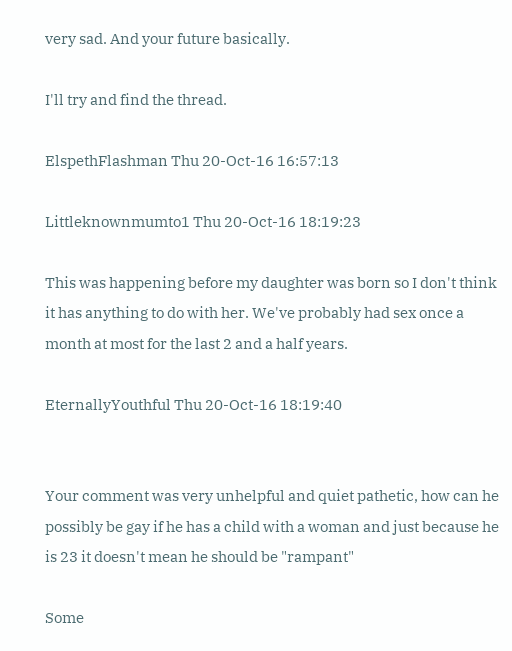very sad. And your future basically.

I'll try and find the thread.

ElspethFlashman Thu 20-Oct-16 16:57:13

Littleknownmumto1 Thu 20-Oct-16 18:19:23

This was happening before my daughter was born so I don't think it has anything to do with her. We've probably had sex once a month at most for the last 2 and a half years.

EternallyYouthful Thu 20-Oct-16 18:19:40


Your comment was very unhelpful and quiet pathetic, how can he possibly be gay if he has a child with a woman and just because he is 23 it doesn't mean he should be "rampant"

Some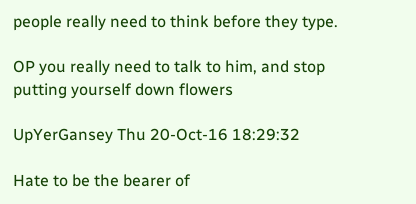people really need to think before they type.

OP you really need to talk to him, and stop putting yourself down flowers

UpYerGansey Thu 20-Oct-16 18:29:32

Hate to be the bearer of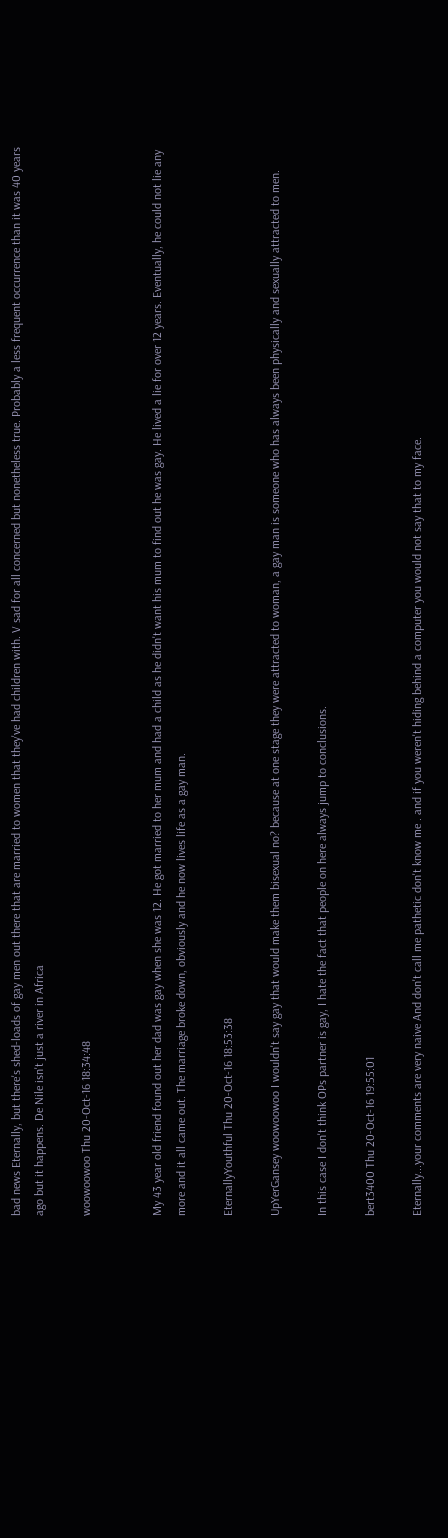bad news Eternally, but there's shed-loads of gay men out there that are married to women that they've had children with. V sad for all concerned but nonetheless true. Probably a less frequent occurrence than it was 40 years ago but it happens. De Nile isn't just a river in Africa

woowoowoo Thu 20-Oct-16 18:34:48


My 43 year old friend found out her dad was gay when she was 12. He got married to her mum and had a child as he didn't want his mum to find out he was gay. He lived a lie for over 12 years. Eventually, he could not lie any more and it all came out. The marriage broke down, obviously and he now lives life as a gay man.

EternallyYouthful Thu 20-Oct-16 18:53:38

UpYerGansey woowoowoo I wouldn't say gay that would make them bisexual no? because at one stage they were attracted to woman, a gay man is someone who has always been physically and sexually attracted to men.

In this case I don't think OPs partner is gay, I hate the fact that people on here always jump to conclusions.

bert3400 Thu 20-Oct-16 19:55:01

Eternally...your comments are very naive And don't call me pathetic don't know me . and if you weren't hiding behind a computer you would not say that to my face.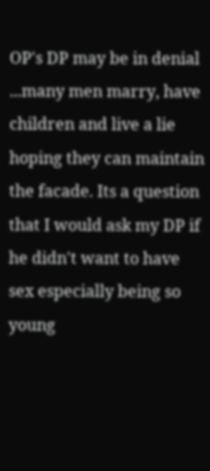OP's DP may be in denial ...many men marry, have children and live a lie hoping they can maintain the facade. Its a question that I would ask my DP if he didn't want to have sex especially being so young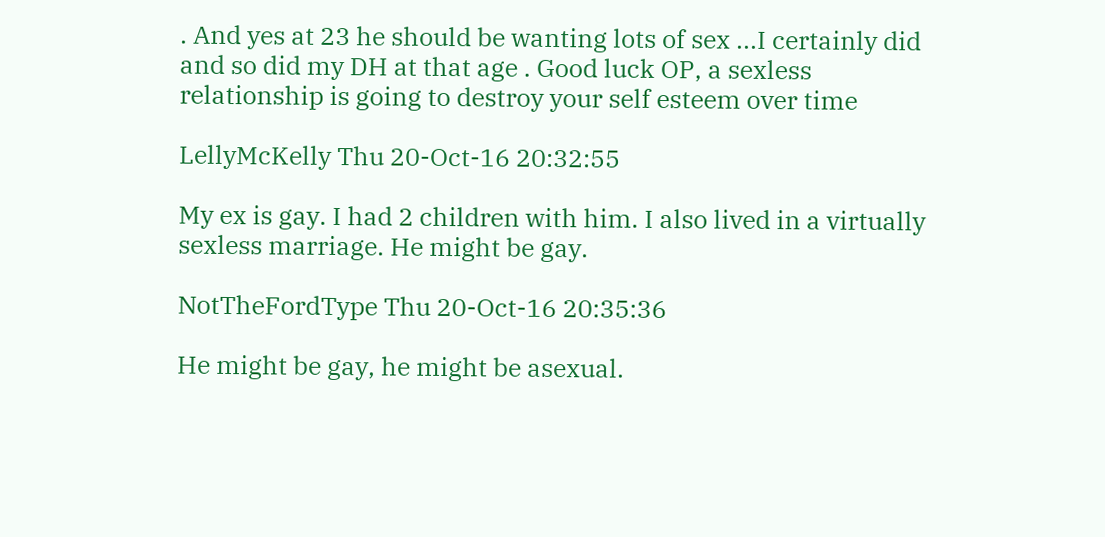. And yes at 23 he should be wanting lots of sex ...I certainly did and so did my DH at that age . Good luck OP, a sexless relationship is going to destroy your self esteem over time

LellyMcKelly Thu 20-Oct-16 20:32:55

My ex is gay. I had 2 children with him. I also lived in a virtually sexless marriage. He might be gay.

NotTheFordType Thu 20-Oct-16 20:35:36

He might be gay, he might be asexual.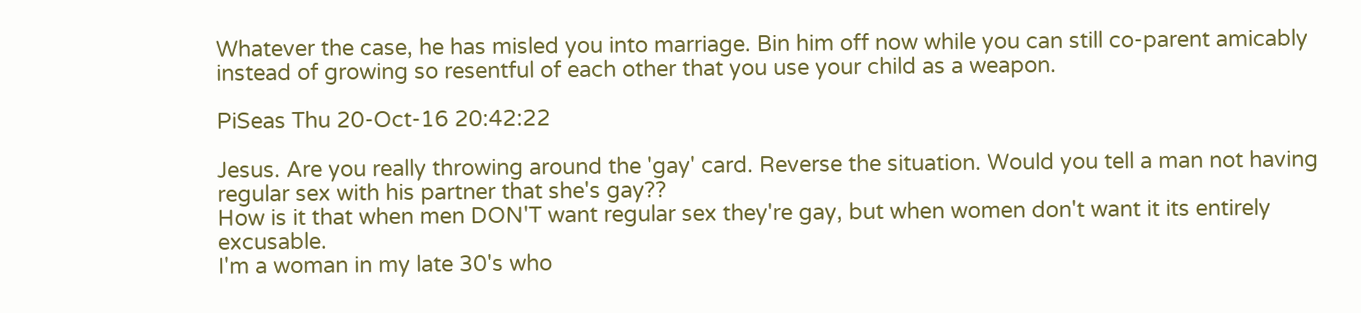Whatever the case, he has misled you into marriage. Bin him off now while you can still co-parent amicably instead of growing so resentful of each other that you use your child as a weapon.

PiSeas Thu 20-Oct-16 20:42:22

Jesus. Are you really throwing around the 'gay' card. Reverse the situation. Would you tell a man not having regular sex with his partner that she's gay??
How is it that when men DON'T want regular sex they're gay, but when women don't want it its entirely excusable.
I'm a woman in my late 30's who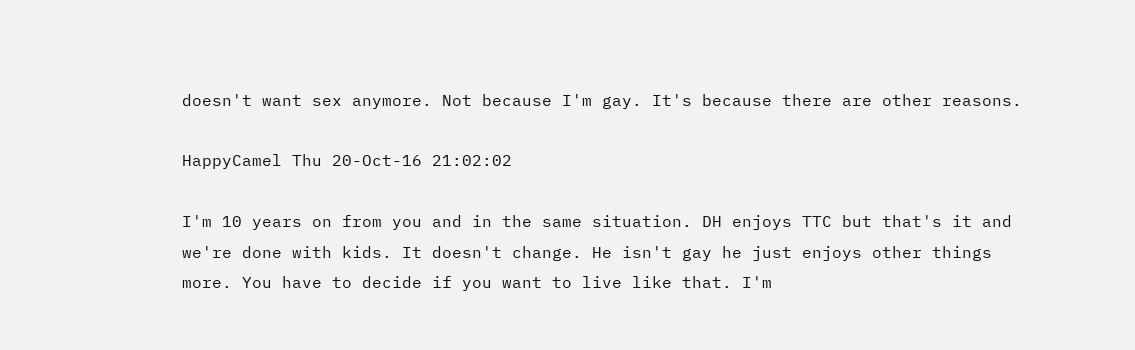doesn't want sex anymore. Not because I'm gay. It's because there are other reasons.

HappyCamel Thu 20-Oct-16 21:02:02

I'm 10 years on from you and in the same situation. DH enjoys TTC but that's it and we're done with kids. It doesn't change. He isn't gay he just enjoys other things more. You have to decide if you want to live like that. I'm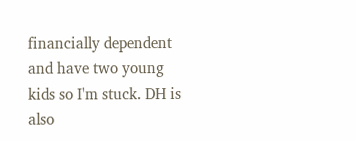financially dependent and have two young kids so I'm stuck. DH is also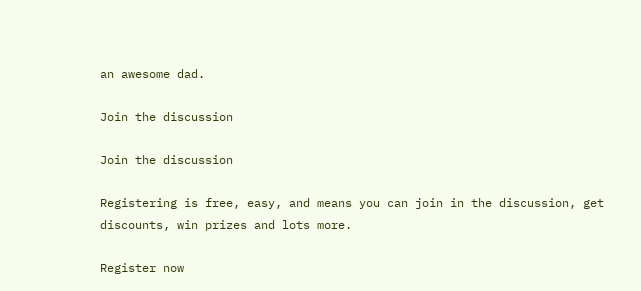an awesome dad.

Join the discussion

Join the discussion

Registering is free, easy, and means you can join in the discussion, get discounts, win prizes and lots more.

Register now